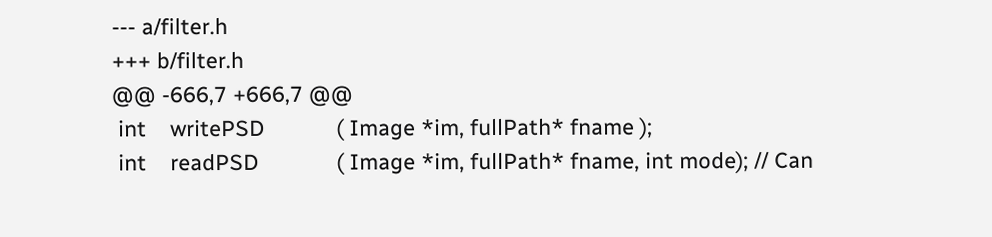--- a/filter.h
+++ b/filter.h
@@ -666,7 +666,7 @@
 int    writePSD            ( Image *im, fullPath* fname );
 int    readPSD             ( Image *im, fullPath* fname, int mode); // Can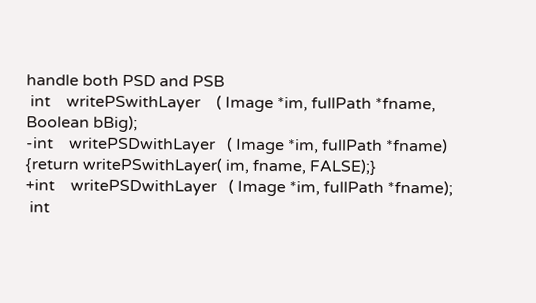handle both PSD and PSB
 int    writePSwithLayer    ( Image *im, fullPath *fname, Boolean bBig);
-int    writePSDwithLayer   ( Image *im, fullPath *fname) {return writePSwithLayer( im, fname, FALSE);}
+int    writePSDwithLayer   ( Image *im, fullPath *fname);
 int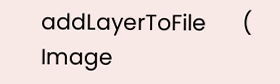addLayerToFile      ( Image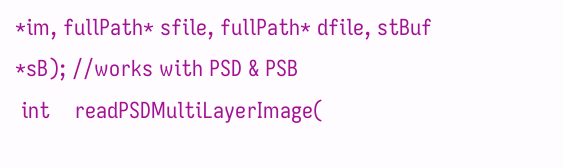*im, fullPath* sfile, fullPath* dfile, stBuf *sB); //works with PSD & PSB
 int    readPSDMultiLayerImage(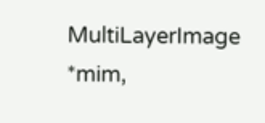MultiLayerImage *mim,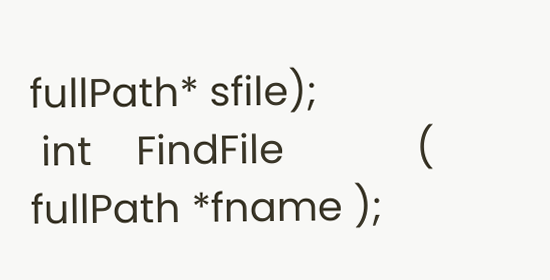fullPath* sfile);
 int    FindFile            ( fullPath *fname );